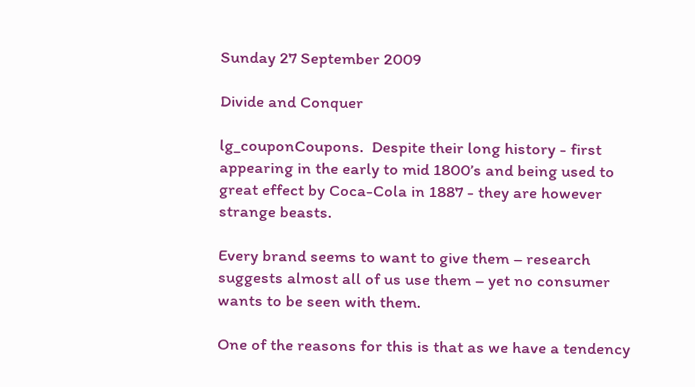Sunday 27 September 2009

Divide and Conquer

lg_couponCoupons.  Despite their long history - first appearing in the early to mid 1800’s and being used to great effect by Coca-Cola in 1887 - they are however strange beasts.

Every brand seems to want to give them – research suggests almost all of us use them – yet no consumer wants to be seen with them.

One of the reasons for this is that as we have a tendency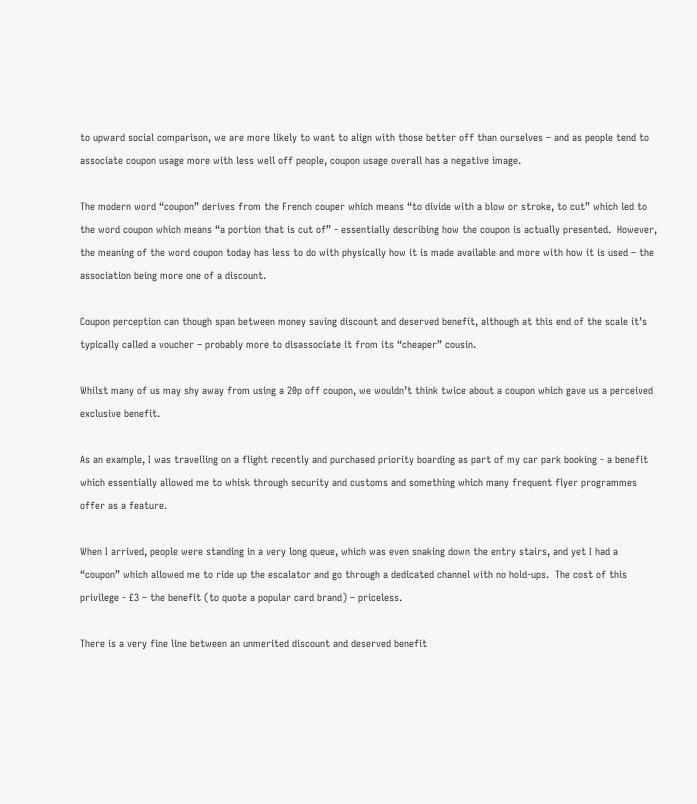to upward social comparison, we are more likely to want to align with those better off than ourselves – and as people tend to associate coupon usage more with less well off people, coupon usage overall has a negative image.

The modern word “coupon” derives from the French couper which means “to divide with a blow or stroke, to cut” which led to the word coupon which means “a portion that is cut of” - essentially describing how the coupon is actually presented.  However, the meaning of the word coupon today has less to do with physically how it is made available and more with how it is used – the association being more one of a discount.

Coupon perception can though span between money saving discount and deserved benefit, although at this end of the scale it’s typically called a voucher – probably more to disassociate it from its “cheaper” cousin.

Whilst many of us may shy away from using a 20p off coupon, we wouldn’t think twice about a coupon which gave us a perceived exclusive benefit.

As an example, I was travelling on a flight recently and purchased priority boarding as part of my car park booking - a benefit which essentially allowed me to whisk through security and customs and something which many frequent flyer programmes offer as a feature.

When I arrived, people were standing in a very long queue, which was even snaking down the entry stairs, and yet I had a “coupon” which allowed me to ride up the escalator and go through a dedicated channel with no hold-ups.  The cost of this privilege - £3 – the benefit (to quote a popular card brand) – priceless.

There is a very fine line between an unmerited discount and deserved benefit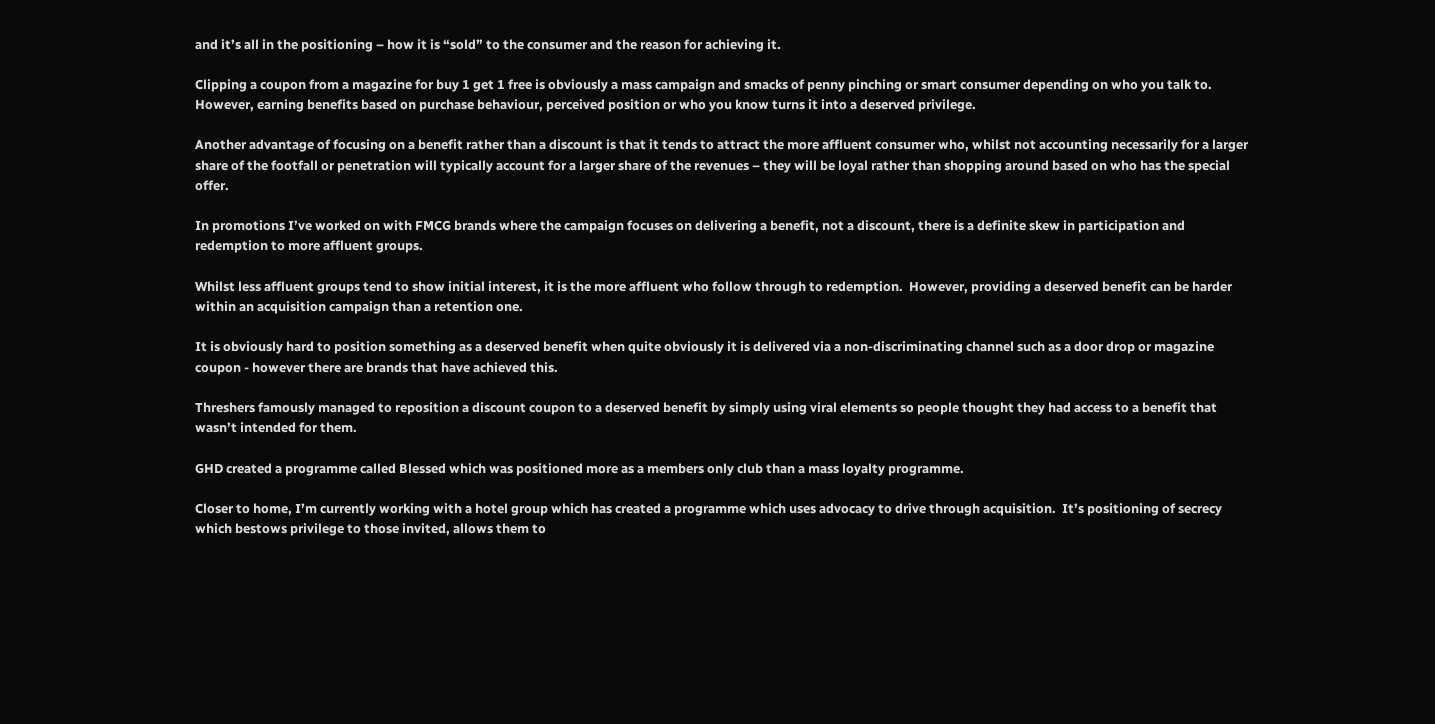and it’s all in the positioning – how it is “sold” to the consumer and the reason for achieving it.

Clipping a coupon from a magazine for buy 1 get 1 free is obviously a mass campaign and smacks of penny pinching or smart consumer depending on who you talk to.  However, earning benefits based on purchase behaviour, perceived position or who you know turns it into a deserved privilege.

Another advantage of focusing on a benefit rather than a discount is that it tends to attract the more affluent consumer who, whilst not accounting necessarily for a larger share of the footfall or penetration will typically account for a larger share of the revenues – they will be loyal rather than shopping around based on who has the special offer.

In promotions I’ve worked on with FMCG brands where the campaign focuses on delivering a benefit, not a discount, there is a definite skew in participation and redemption to more affluent groups.

Whilst less affluent groups tend to show initial interest, it is the more affluent who follow through to redemption.  However, providing a deserved benefit can be harder within an acquisition campaign than a retention one.

It is obviously hard to position something as a deserved benefit when quite obviously it is delivered via a non-discriminating channel such as a door drop or magazine coupon - however there are brands that have achieved this.

Threshers famously managed to reposition a discount coupon to a deserved benefit by simply using viral elements so people thought they had access to a benefit that wasn’t intended for them.

GHD created a programme called Blessed which was positioned more as a members only club than a mass loyalty programme.

Closer to home, I’m currently working with a hotel group which has created a programme which uses advocacy to drive through acquisition.  It’s positioning of secrecy which bestows privilege to those invited, allows them to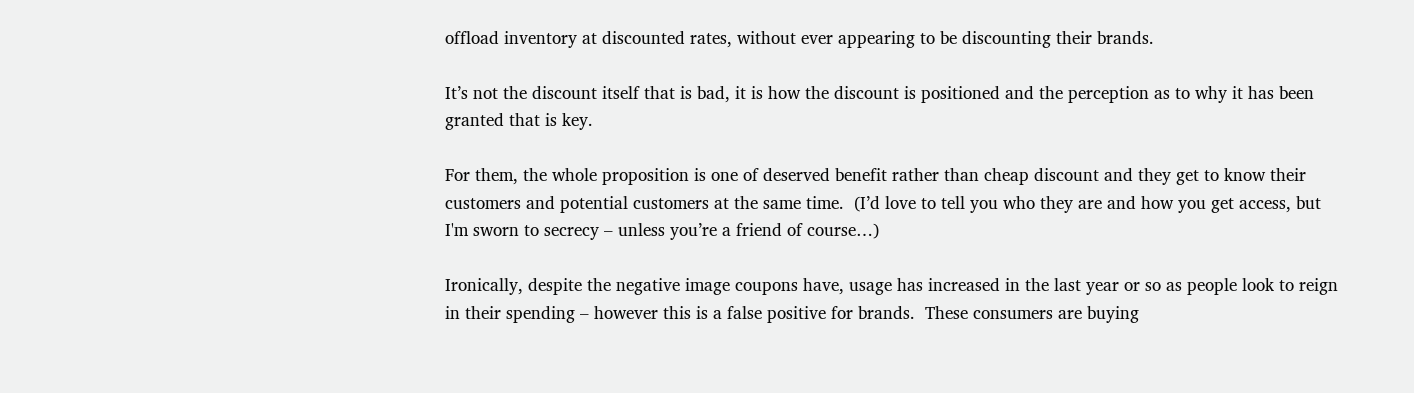offload inventory at discounted rates, without ever appearing to be discounting their brands.

It’s not the discount itself that is bad, it is how the discount is positioned and the perception as to why it has been granted that is key.

For them, the whole proposition is one of deserved benefit rather than cheap discount and they get to know their customers and potential customers at the same time.  (I’d love to tell you who they are and how you get access, but I'm sworn to secrecy – unless you’re a friend of course…)

Ironically, despite the negative image coupons have, usage has increased in the last year or so as people look to reign in their spending – however this is a false positive for brands.  These consumers are buying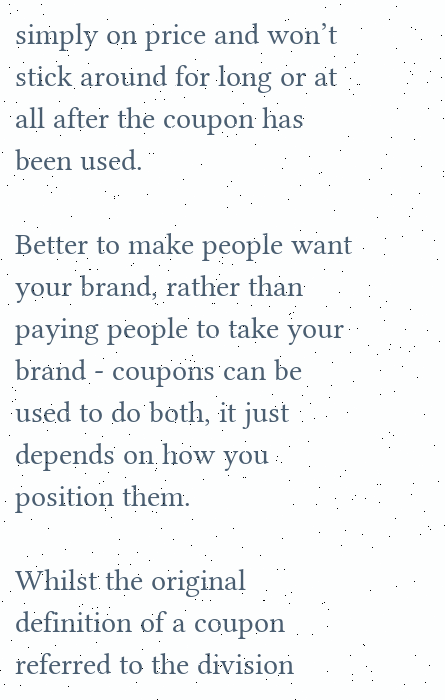simply on price and won’t stick around for long or at all after the coupon has been used.

Better to make people want your brand, rather than paying people to take your brand - coupons can be used to do both, it just depends on how you position them.

Whilst the original definition of a coupon referred to the division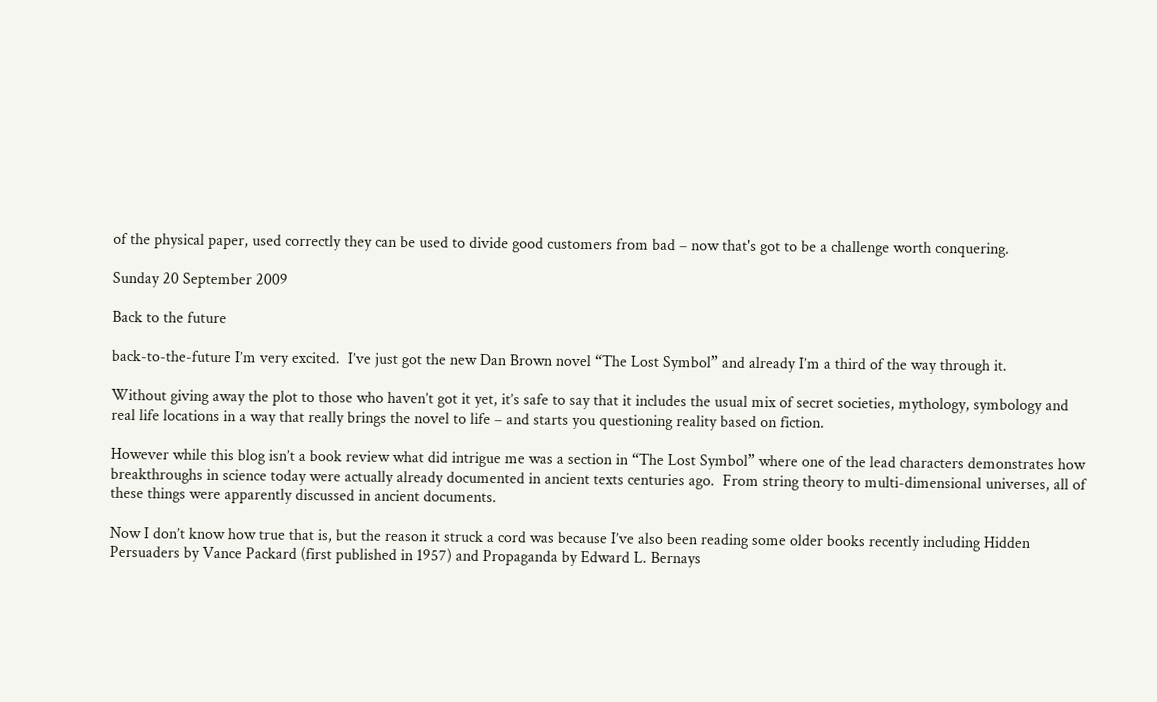of the physical paper, used correctly they can be used to divide good customers from bad – now that's got to be a challenge worth conquering.

Sunday 20 September 2009

Back to the future

back-to-the-future I’m very excited.  I’ve just got the new Dan Brown novel “The Lost Symbol” and already I’m a third of the way through it.

Without giving away the plot to those who haven’t got it yet, it’s safe to say that it includes the usual mix of secret societies, mythology, symbology and real life locations in a way that really brings the novel to life – and starts you questioning reality based on fiction.

However while this blog isn’t a book review what did intrigue me was a section in “The Lost Symbol” where one of the lead characters demonstrates how breakthroughs in science today were actually already documented in ancient texts centuries ago.  From string theory to multi-dimensional universes, all of these things were apparently discussed in ancient documents.

Now I don’t know how true that is, but the reason it struck a cord was because I’ve also been reading some older books recently including Hidden Persuaders by Vance Packard (first published in 1957) and Propaganda by Edward L. Bernays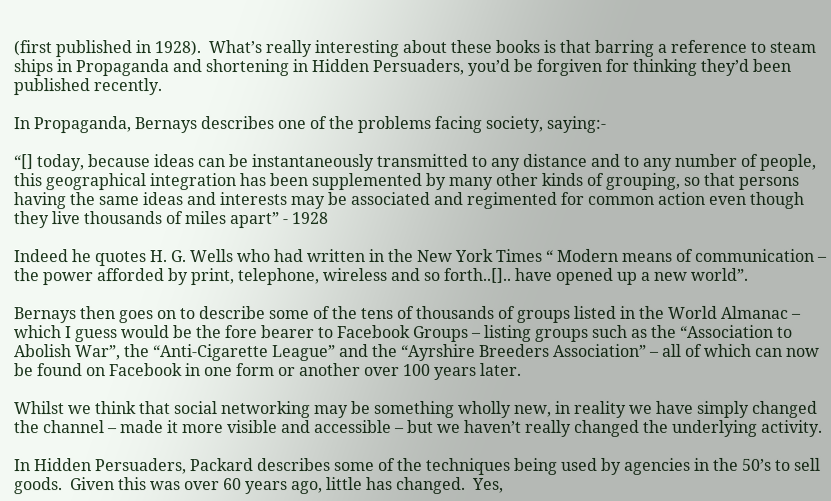(first published in 1928).  What’s really interesting about these books is that barring a reference to steam ships in Propaganda and shortening in Hidden Persuaders, you’d be forgiven for thinking they’d been published recently.

In Propaganda, Bernays describes one of the problems facing society, saying:-

“[] today, because ideas can be instantaneously transmitted to any distance and to any number of people, this geographical integration has been supplemented by many other kinds of grouping, so that persons having the same ideas and interests may be associated and regimented for common action even though they live thousands of miles apart” - 1928

Indeed he quotes H. G. Wells who had written in the New York Times “ Modern means of communication – the power afforded by print, telephone, wireless and so forth..[].. have opened up a new world”.

Bernays then goes on to describe some of the tens of thousands of groups listed in the World Almanac – which I guess would be the fore bearer to Facebook Groups – listing groups such as the “Association to Abolish War”, the “Anti-Cigarette League” and the “Ayrshire Breeders Association” – all of which can now be found on Facebook in one form or another over 100 years later.

Whilst we think that social networking may be something wholly new, in reality we have simply changed the channel – made it more visible and accessible – but we haven’t really changed the underlying activity.

In Hidden Persuaders, Packard describes some of the techniques being used by agencies in the 50’s to sell goods.  Given this was over 60 years ago, little has changed.  Yes,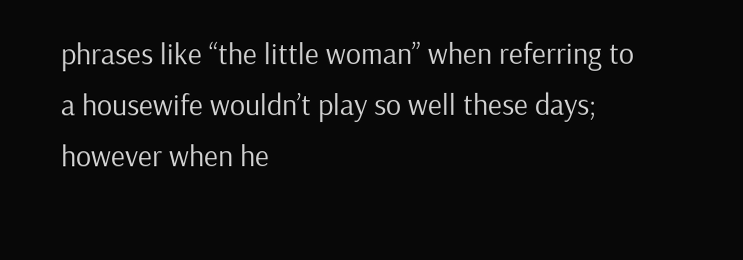phrases like “the little woman” when referring to a housewife wouldn’t play so well these days; however when he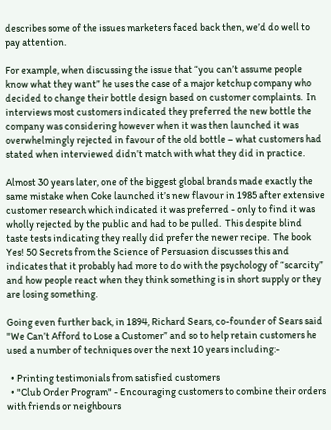describes some of the issues marketers faced back then, we’d do well to pay attention.

For example, when discussing the issue that “you can’t assume people know what they want” he uses the case of a major ketchup company who decided to change their bottle design based on customer complaints.  In interviews most customers indicated they preferred the new bottle the company was considering however when it was then launched it was overwhelmingly rejected in favour of the old bottle – what customers had stated when interviewed didn’t match with what they did in practice.

Almost 30 years later, one of the biggest global brands made exactly the same mistake when Coke launched it’s new flavour in 1985 after extensive customer research which indicated it was preferred - only to find it was wholly rejected by the public and had to be pulled.  This despite blind taste tests indicating they really did prefer the newer recipe.  The book Yes! 50 Secrets from the Science of Persuasion discusses this and indicates that it probably had more to do with the psychology of “scarcity” and how people react when they think something is in short supply or they are losing something.

Going even further back, in 1894, Richard Sears, co-founder of Sears said "We Can’t Afford to Lose a Customer” and so to help retain customers he used a number of techniques over the next 10 years including:-

  • Printing testimonials from satisfied customers
  • "Club Order Program" - Encouraging customers to combine their orders with friends or neighbours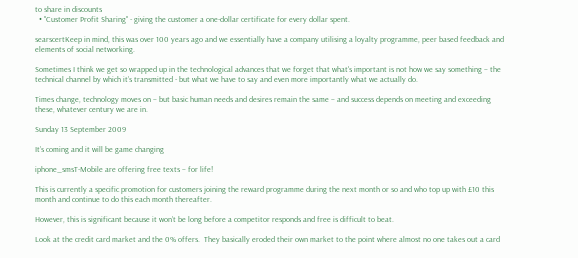to share in discounts
  • "Customer Profit Sharing" - giving the customer a one-dollar certificate for every dollar spent.

searscertKeep in mind, this was over 100 years ago and we essentially have a company utilising a loyalty programme, peer based feedback and elements of social networking.

Sometimes I think we get so wrapped up in the technological advances that we forget that what's important is not how we say something – the technical channel by which it’s transmitted - but what we have to say and even more importantly what we actually do.

Times change, technology moves on – but basic human needs and desires remain the same – and success depends on meeting and exceeding these, whatever century we are in.

Sunday 13 September 2009

It’s coming and it will be game changing

iphone_smsT-Mobile are offering free texts – for life!

This is currently a specific promotion for customers joining the reward programme during the next month or so and who top up with £10 this month and continue to do this each month thereafter.

However, this is significant because it won’t be long before a competitor responds and free is difficult to beat.

Look at the credit card market and the 0% offers.  They basically eroded their own market to the point where almost no one takes out a card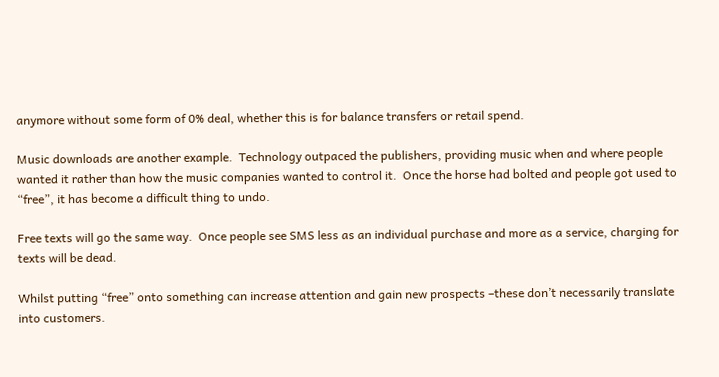anymore without some form of 0% deal, whether this is for balance transfers or retail spend.

Music downloads are another example.  Technology outpaced the publishers, providing music when and where people wanted it rather than how the music companies wanted to control it.  Once the horse had bolted and people got used to “free”, it has become a difficult thing to undo.

Free texts will go the same way.  Once people see SMS less as an individual purchase and more as a service, charging for texts will be dead.

Whilst putting “free” onto something can increase attention and gain new prospects –these don’t necessarily translate into customers.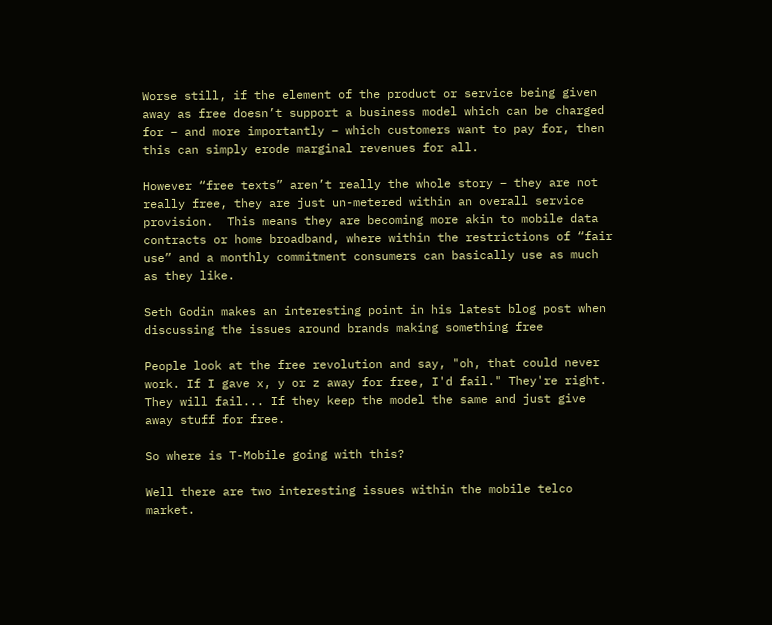Worse still, if the element of the product or service being given away as free doesn’t support a business model which can be charged for – and more importantly – which customers want to pay for, then this can simply erode marginal revenues for all.

However “free texts” aren’t really the whole story – they are not really free, they are just un-metered within an overall service provision.  This means they are becoming more akin to mobile data contracts or home broadband, where within the restrictions of “fair use” and a monthly commitment consumers can basically use as much as they like.

Seth Godin makes an interesting point in his latest blog post when discussing the issues around brands making something free

People look at the free revolution and say, "oh, that could never work. If I gave x, y or z away for free, I'd fail." They're right. They will fail... If they keep the model the same and just give away stuff for free.

So where is T-Mobile going with this?

Well there are two interesting issues within the mobile telco market.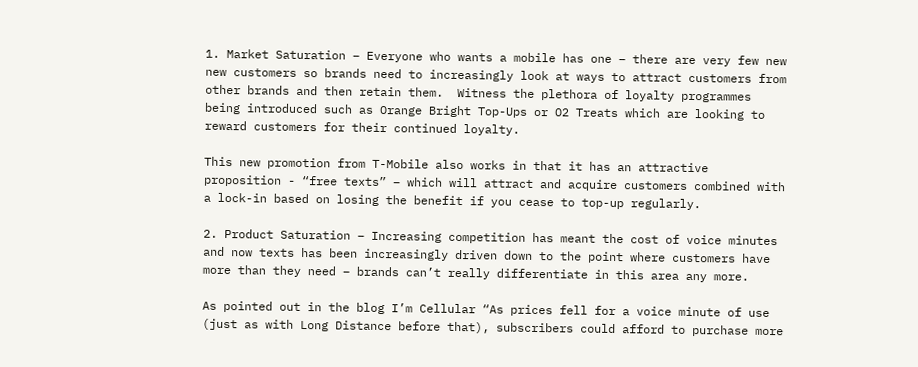1. Market Saturation – Everyone who wants a mobile has one – there are very few new new customers so brands need to increasingly look at ways to attract customers from other brands and then retain them.  Witness the plethora of loyalty programmes being introduced such as Orange Bright Top-Ups or O2 Treats which are looking to reward customers for their continued loyalty.

This new promotion from T-Mobile also works in that it has an attractive proposition - “free texts” – which will attract and acquire customers combined with a lock-in based on losing the benefit if you cease to top-up regularly.

2. Product Saturation – Increasing competition has meant the cost of voice minutes and now texts has been increasingly driven down to the point where customers have more than they need – brands can’t really differentiate in this area any more.

As pointed out in the blog I’m Cellular “As prices fell for a voice minute of use (just as with Long Distance before that), subscribers could afford to purchase more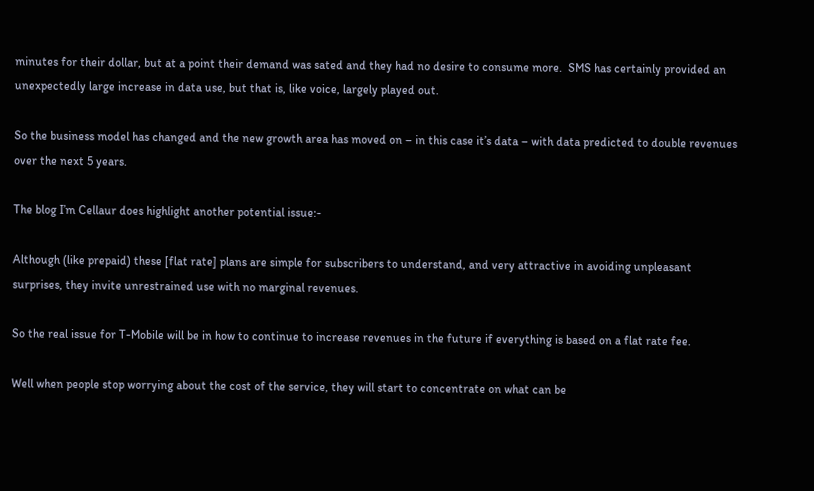minutes for their dollar, but at a point their demand was sated and they had no desire to consume more.  SMS has certainly provided an unexpectedly large increase in data use, but that is, like voice, largely played out.

So the business model has changed and the new growth area has moved on – in this case it’s data – with data predicted to double revenues over the next 5 years.

The blog I’m Cellaur does highlight another potential issue:-

Although (like prepaid) these [flat rate] plans are simple for subscribers to understand, and very attractive in avoiding unpleasant surprises, they invite unrestrained use with no marginal revenues.

So the real issue for T-Mobile will be in how to continue to increase revenues in the future if everything is based on a flat rate fee.

Well when people stop worrying about the cost of the service, they will start to concentrate on what can be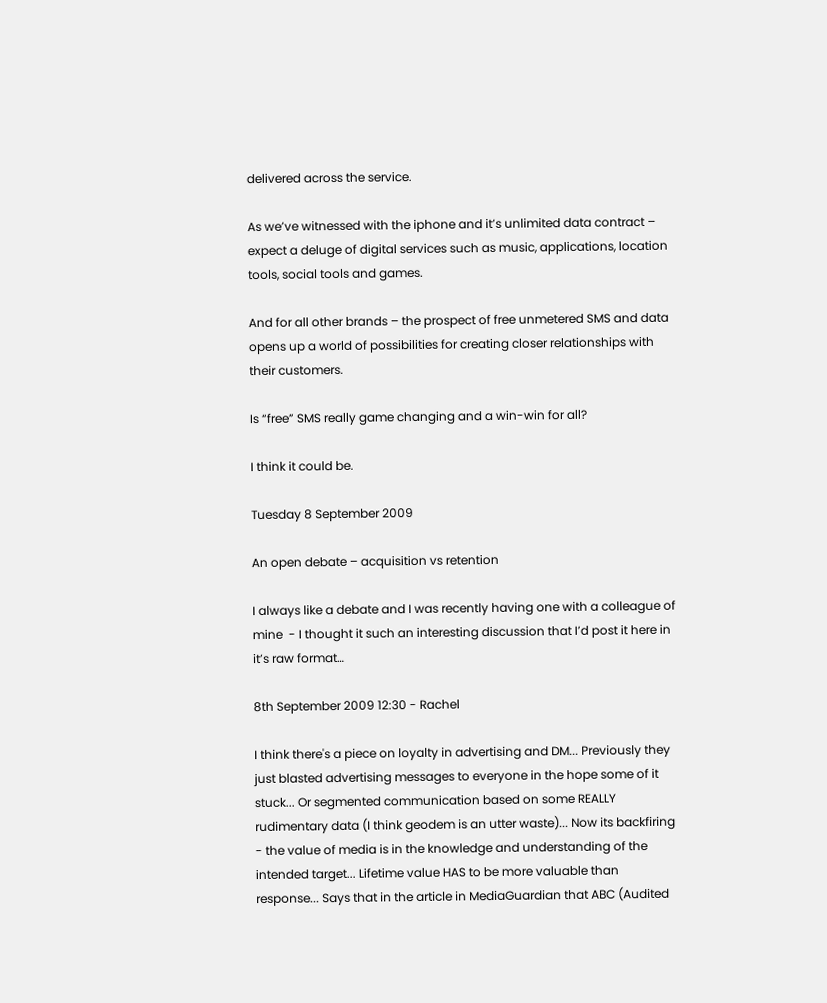delivered across the service.

As we’ve witnessed with the iphone and it’s unlimited data contract – expect a deluge of digital services such as music, applications, location tools, social tools and games.

And for all other brands – the prospect of free unmetered SMS and data opens up a world of possibilities for creating closer relationships with their customers.

Is “free” SMS really game changing and a win-win for all?

I think it could be.

Tuesday 8 September 2009

An open debate – acquisition vs retention

I always like a debate and I was recently having one with a colleague of mine  - I thought it such an interesting discussion that I’d post it here in it’s raw format…

8th September 2009 12:30 - Rachel

I think there's a piece on loyalty in advertising and DM... Previously they just blasted advertising messages to everyone in the hope some of it stuck... Or segmented communication based on some REALLY rudimentary data (I think geodem is an utter waste)... Now its backfiring - the value of media is in the knowledge and understanding of the intended target... Lifetime value HAS to be more valuable than response... Says that in the article in MediaGuardian that ABC (Audited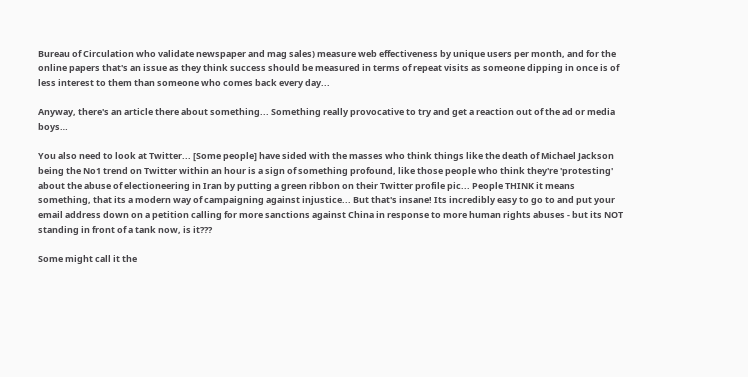Bureau of Circulation who validate newspaper and mag sales) measure web effectiveness by unique users per month, and for the online papers that's an issue as they think success should be measured in terms of repeat visits as someone dipping in once is of less interest to them than someone who comes back every day...

Anyway, there's an article there about something... Something really provocative to try and get a reaction out of the ad or media boys…

You also need to look at Twitter... [Some people] have sided with the masses who think things like the death of Michael Jackson being the No1 trend on Twitter within an hour is a sign of something profound, like those people who think they're 'protesting' about the abuse of electioneering in Iran by putting a green ribbon on their Twitter profile pic... People THINK it means something, that its a modern way of campaigning against injustice... But that's insane! Its incredibly easy to go to and put your email address down on a petition calling for more sanctions against China in response to more human rights abuses - but its NOT standing in front of a tank now, is it???

Some might call it the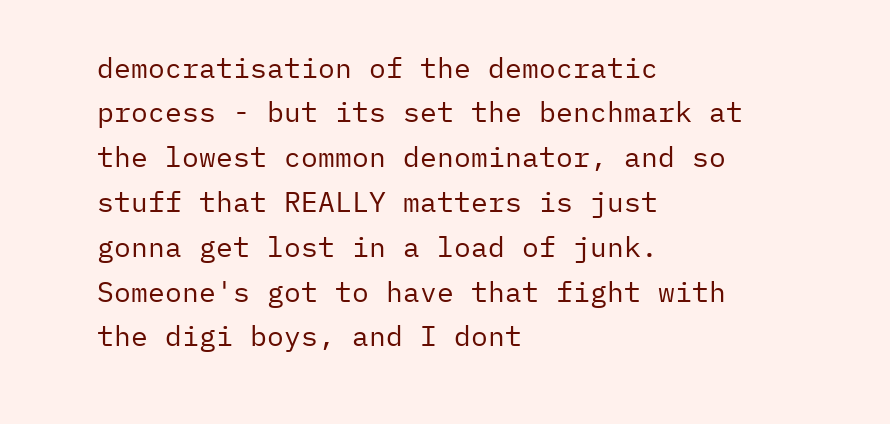democratisation of the democratic process - but its set the benchmark at the lowest common denominator, and so stuff that REALLY matters is just gonna get lost in a load of junk. Someone's got to have that fight with the digi boys, and I dont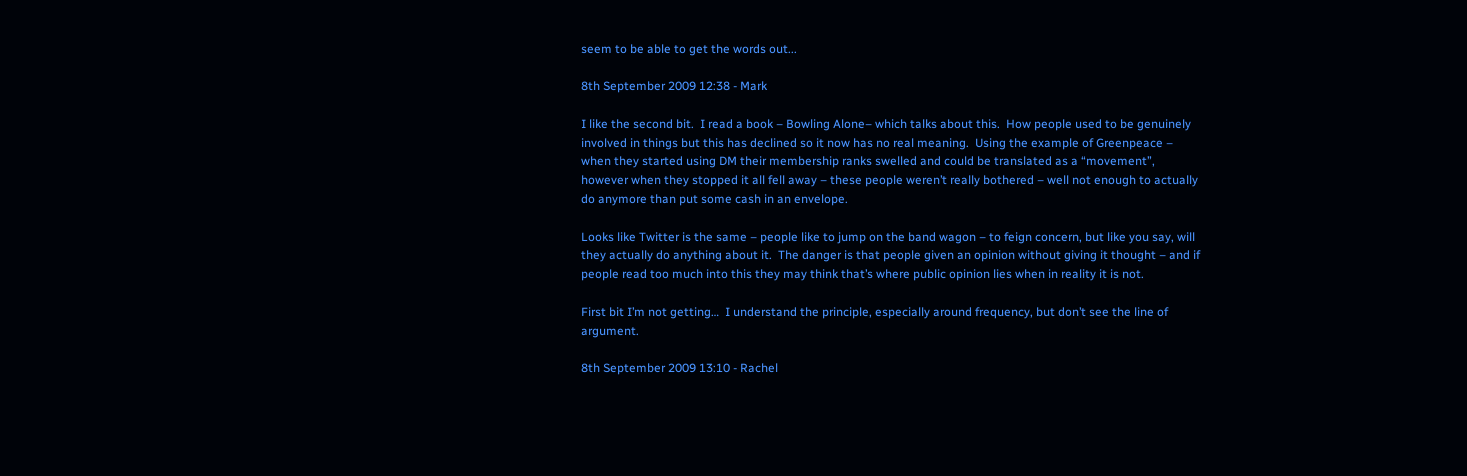seem to be able to get the words out...

8th September 2009 12:38 - Mark

I like the second bit.  I read a book – Bowling Alone– which talks about this.  How people used to be genuinely involved in things but this has declined so it now has no real meaning.  Using the example of Greenpeace – when they started using DM their membership ranks swelled and could be translated as a “movement”, however when they stopped it all fell away – these people weren’t really bothered – well not enough to actually do anymore than put some cash in an envelope.

Looks like Twitter is the same – people like to jump on the band wagon – to feign concern, but like you say, will they actually do anything about it.  The danger is that people given an opinion without giving it thought – and if people read too much into this they may think that’s where public opinion lies when in reality it is not.

First bit I’m not getting…  I understand the principle, especially around frequency, but don’t see the line of argument.

8th September 2009 13:10 - Rachel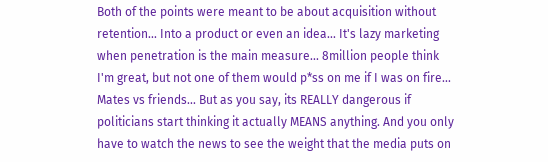Both of the points were meant to be about acquisition without retention... Into a product or even an idea... It's lazy marketing when penetration is the main measure... 8million people think I'm great, but not one of them would p*ss on me if I was on fire... Mates vs friends... But as you say, its REALLY dangerous if politicians start thinking it actually MEANS anything. And you only have to watch the news to see the weight that the media puts on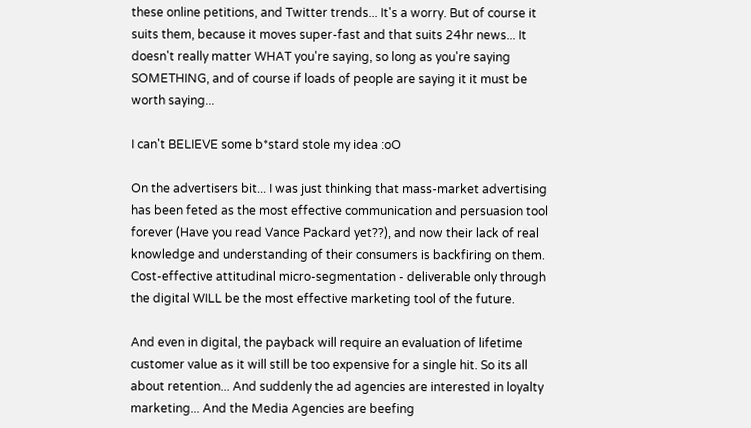these online petitions, and Twitter trends... It's a worry. But of course it suits them, because it moves super-fast and that suits 24hr news... It doesn't really matter WHAT you're saying, so long as you're saying SOMETHING, and of course if loads of people are saying it it must be worth saying...

I can't BELIEVE some b*stard stole my idea :oO

On the advertisers bit... I was just thinking that mass-market advertising has been feted as the most effective communication and persuasion tool forever (Have you read Vance Packard yet??), and now their lack of real knowledge and understanding of their consumers is backfiring on them. Cost-effective attitudinal micro-segmentation - deliverable only through the digital WILL be the most effective marketing tool of the future.

And even in digital, the payback will require an evaluation of lifetime customer value as it will still be too expensive for a single hit. So its all about retention... And suddenly the ad agencies are interested in loyalty marketing... And the Media Agencies are beefing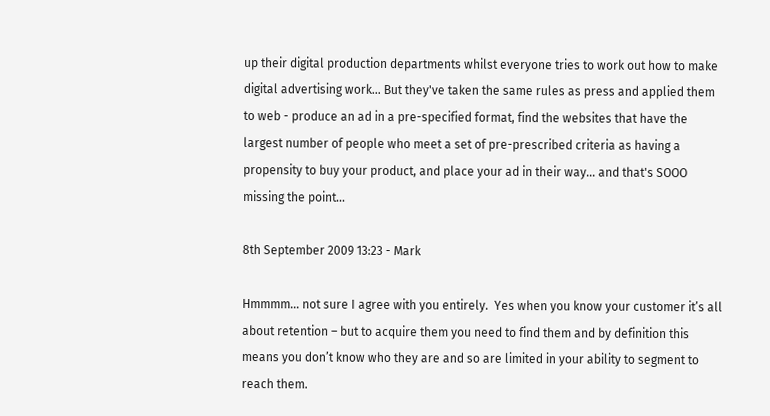up their digital production departments whilst everyone tries to work out how to make digital advertising work... But they've taken the same rules as press and applied them to web - produce an ad in a pre-specified format, find the websites that have the largest number of people who meet a set of pre-prescribed criteria as having a propensity to buy your product, and place your ad in their way... and that's SOOO missing the point...

8th September 2009 13:23 - Mark

Hmmmm… not sure I agree with you entirely.  Yes when you know your customer it’s all about retention – but to acquire them you need to find them and by definition this means you don’t know who they are and so are limited in your ability to segment to reach them.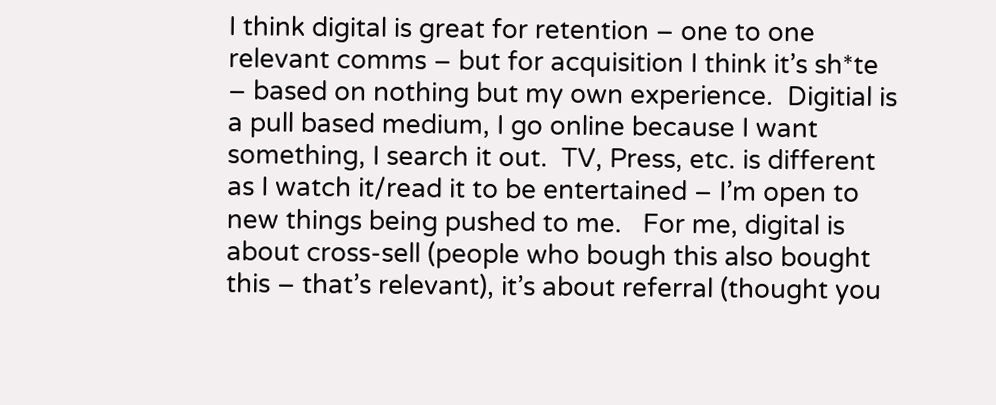I think digital is great for retention – one to one relevant comms – but for acquisition I think it’s sh*te – based on nothing but my own experience.  Digitial is a pull based medium, I go online because I want something, I search it out.  TV, Press, etc. is different as I watch it/read it to be entertained – I’m open to new things being pushed to me.   For me, digital is about cross-sell (people who bough this also bought this – that’s relevant), it’s about referral (thought you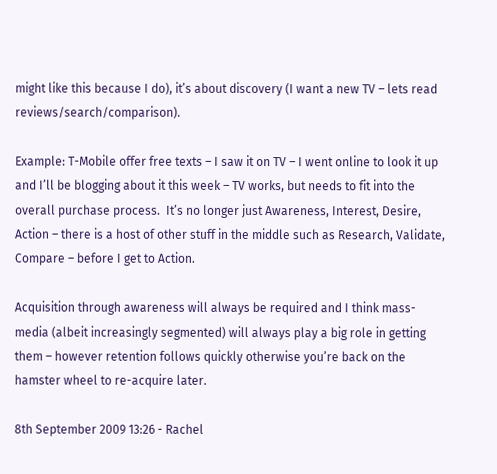might like this because I do), it’s about discovery (I want a new TV – lets read reviews/search/comparison).

Example: T-Mobile offer free texts – I saw it on TV – I went online to look it up and I’ll be blogging about it this week – TV works, but needs to fit into the overall purchase process.  It’s no longer just Awareness, Interest, Desire, Action – there is a host of other stuff in the middle such as Research, Validate, Compare – before I get to Action.

Acquisition through awareness will always be required and I think mass-media (albeit increasingly segmented) will always play a big role in getting them – however retention follows quickly otherwise you’re back on the hamster wheel to re-acquire later.

8th September 2009 13:26 - Rachel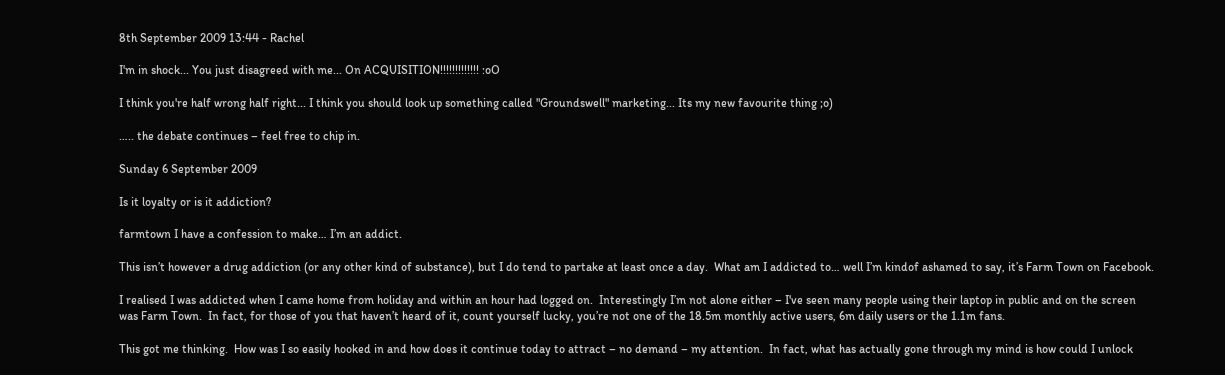8th September 2009 13:44 - Rachel

I'm in shock... You just disagreed with me... On ACQUISITION!!!!!!!!!!!!! :oO

I think you're half wrong half right... I think you should look up something called "Groundswell" marketing... Its my new favourite thing ;o)

….. the debate continues – feel free to chip in.

Sunday 6 September 2009

Is it loyalty or is it addiction?

farmtown I have a confession to make… I’m an addict.

This isn’t however a drug addiction (or any other kind of substance), but I do tend to partake at least once a day.  What am I addicted to… well I’m kindof ashamed to say, it’s Farm Town on Facebook.

I realised I was addicted when I came home from holiday and within an hour had logged on.  Interestingly I’m not alone either – I've seen many people using their laptop in public and on the screen was Farm Town.  In fact, for those of you that haven’t heard of it, count yourself lucky, you’re not one of the 18.5m monthly active users, 6m daily users or the 1.1m fans.

This got me thinking.  How was I so easily hooked in and how does it continue today to attract – no demand – my attention.  In fact, what has actually gone through my mind is how could I unlock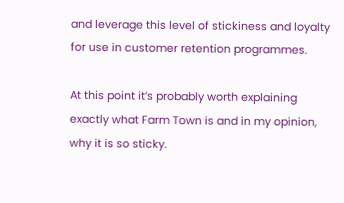and leverage this level of stickiness and loyalty for use in customer retention programmes.

At this point it’s probably worth explaining exactly what Farm Town is and in my opinion, why it is so sticky.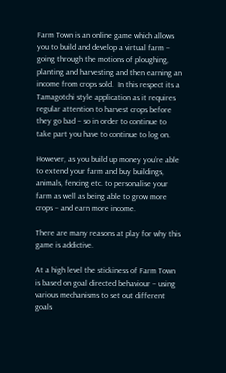Farm Town is an online game which allows you to build and develop a virtual farm – going through the motions of ploughing, planting and harvesting and then earning an income from crops sold.  In this respect its a Tamagotchi style application as it requires regular attention to harvest crops before they go bad – so in order to continue to take part you have to continue to log on.

However, as you build up money you’re able to extend your farm and buy buildings, animals, fencing etc. to personalise your farm as well as being able to grow more crops – and earn more income.

There are many reasons at play for why this game is addictive.

At a high level the stickiness of Farm Town is based on goal directed behaviour – using various mechanisms to set out different goals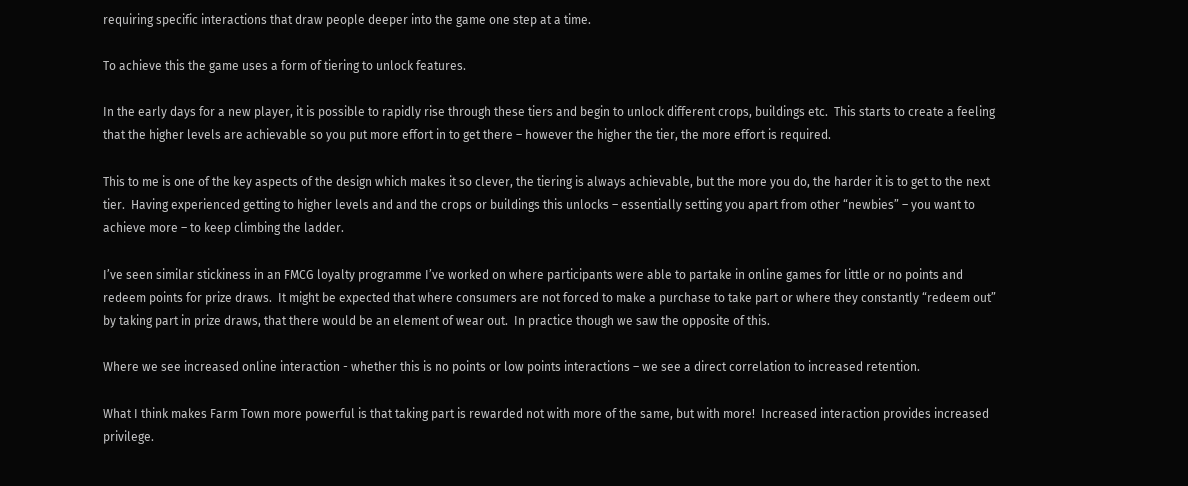requiring specific interactions that draw people deeper into the game one step at a time.

To achieve this the game uses a form of tiering to unlock features.

In the early days for a new player, it is possible to rapidly rise through these tiers and begin to unlock different crops, buildings etc.  This starts to create a feeling that the higher levels are achievable so you put more effort in to get there – however the higher the tier, the more effort is required.

This to me is one of the key aspects of the design which makes it so clever, the tiering is always achievable, but the more you do, the harder it is to get to the next tier.  Having experienced getting to higher levels and and the crops or buildings this unlocks – essentially setting you apart from other “newbies” – you want to achieve more – to keep climbing the ladder.

I’ve seen similar stickiness in an FMCG loyalty programme I’ve worked on where participants were able to partake in online games for little or no points and redeem points for prize draws.  It might be expected that where consumers are not forced to make a purchase to take part or where they constantly “redeem out” by taking part in prize draws, that there would be an element of wear out.  In practice though we saw the opposite of this.

Where we see increased online interaction - whether this is no points or low points interactions – we see a direct correlation to increased retention.

What I think makes Farm Town more powerful is that taking part is rewarded not with more of the same, but with more!  Increased interaction provides increased privilege.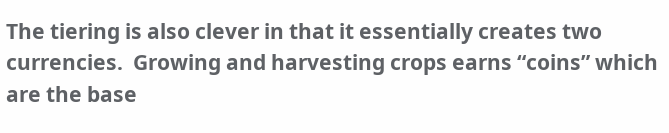The tiering is also clever in that it essentially creates two currencies.  Growing and harvesting crops earns “coins” which are the base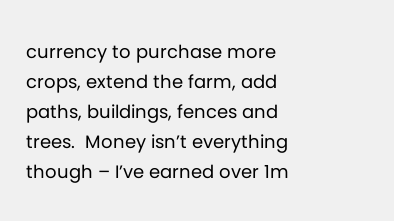currency to purchase more crops, extend the farm, add paths, buildings, fences and trees.  Money isn’t everything though – I’ve earned over 1m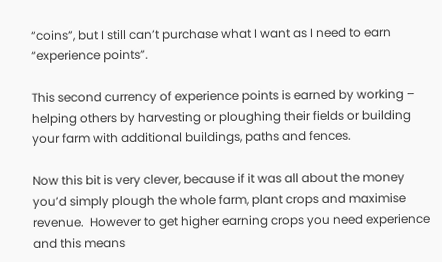“coins”, but I still can’t purchase what I want as I need to earn “experience points”.

This second currency of experience points is earned by working – helping others by harvesting or ploughing their fields or building your farm with additional buildings, paths and fences.

Now this bit is very clever, because if it was all about the money you’d simply plough the whole farm, plant crops and maximise revenue.  However to get higher earning crops you need experience and this means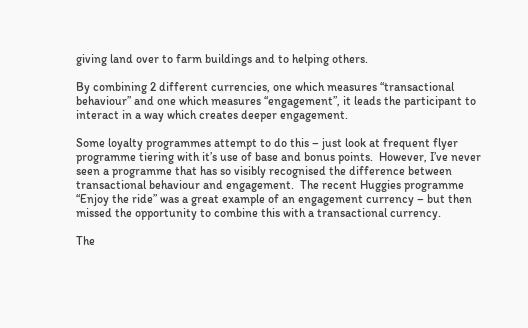giving land over to farm buildings and to helping others.

By combining 2 different currencies, one which measures “transactional behaviour” and one which measures “engagement”, it leads the participant to interact in a way which creates deeper engagement.

Some loyalty programmes attempt to do this – just look at frequent flyer programme tiering with it’s use of base and bonus points.  However, I’ve never seen a programme that has so visibly recognised the difference between transactional behaviour and engagement.  The recent Huggies programme  “Enjoy the ride” was a great example of an engagement currency – but then missed the opportunity to combine this with a transactional currency.

The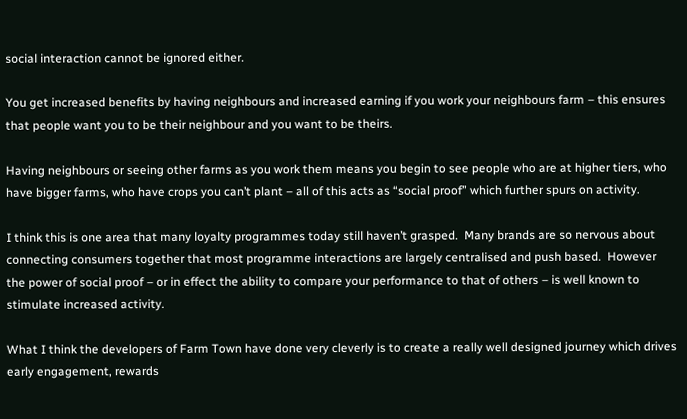social interaction cannot be ignored either.

You get increased benefits by having neighbours and increased earning if you work your neighbours farm – this ensures that people want you to be their neighbour and you want to be theirs.

Having neighbours or seeing other farms as you work them means you begin to see people who are at higher tiers, who have bigger farms, who have crops you can’t plant – all of this acts as “social proof” which further spurs on activity.

I think this is one area that many loyalty programmes today still haven’t grasped.  Many brands are so nervous about connecting consumers together that most programme interactions are largely centralised and push based.  However the power of social proof – or in effect the ability to compare your performance to that of others – is well known to stimulate increased activity.

What I think the developers of Farm Town have done very cleverly is to create a really well designed journey which drives early engagement, rewards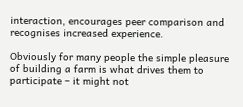interaction, encourages peer comparison and recognises increased experience.

Obviously for many people the simple pleasure of building a farm is what drives them to participate – it might not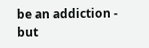be an addiction - but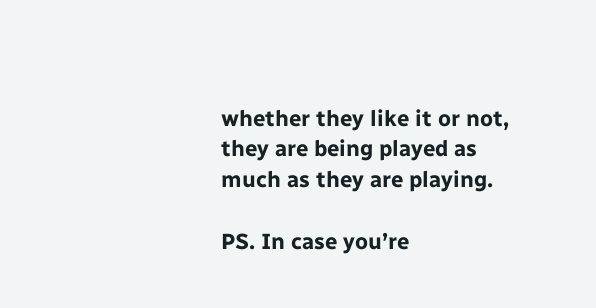whether they like it or not, they are being played as much as they are playing.

PS. In case you’re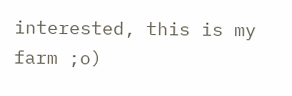interested, this is my farm ;o)